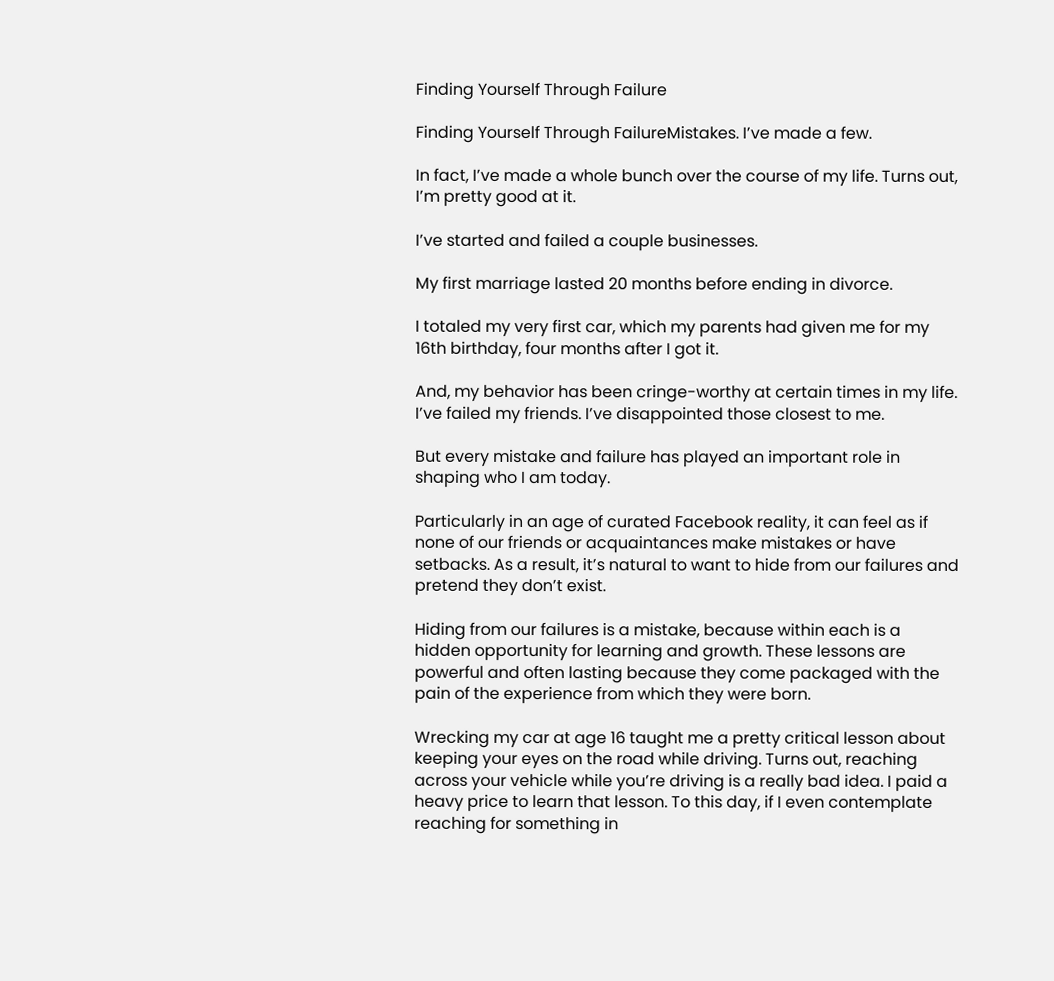Finding Yourself Through Failure

Finding Yourself Through FailureMistakes. I’ve made a few.

In fact, I’ve made a whole bunch over the course of my life. Turns out, I’m pretty good at it.

I’ve started and failed a couple businesses.

My first marriage lasted 20 months before ending in divorce.

I totaled my very first car, which my parents had given me for my 16th birthday, four months after I got it.

And, my behavior has been cringe-worthy at certain times in my life. I’ve failed my friends. I’ve disappointed those closest to me.

But every mistake and failure has played an important role in shaping who I am today.

Particularly in an age of curated Facebook reality, it can feel as if none of our friends or acquaintances make mistakes or have setbacks. As a result, it’s natural to want to hide from our failures and pretend they don’t exist.

Hiding from our failures is a mistake, because within each is a hidden opportunity for learning and growth. These lessons are powerful and often lasting because they come packaged with the pain of the experience from which they were born.

Wrecking my car at age 16 taught me a pretty critical lesson about keeping your eyes on the road while driving. Turns out, reaching across your vehicle while you’re driving is a really bad idea. I paid a heavy price to learn that lesson. To this day, if I even contemplate reaching for something in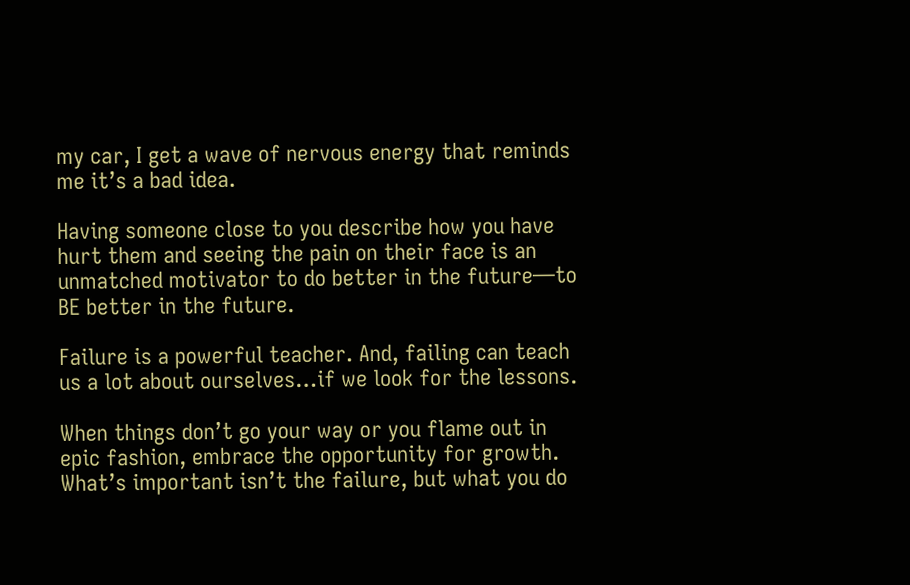my car, I get a wave of nervous energy that reminds me it’s a bad idea.

Having someone close to you describe how you have hurt them and seeing the pain on their face is an unmatched motivator to do better in the future—to BE better in the future.

Failure is a powerful teacher. And, failing can teach us a lot about ourselves…if we look for the lessons.

When things don’t go your way or you flame out in epic fashion, embrace the opportunity for growth. What’s important isn’t the failure, but what you do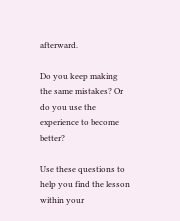afterward.

Do you keep making the same mistakes? Or do you use the experience to become better?

Use these questions to help you find the lesson within your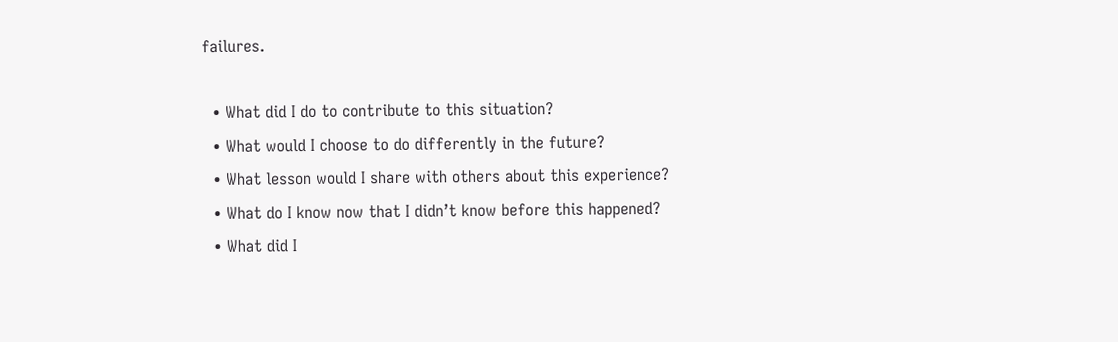failures.

  • What did I do to contribute to this situation?
  • What would I choose to do differently in the future?
  • What lesson would I share with others about this experience?
  • What do I know now that I didn’t know before this happened?
  • What did I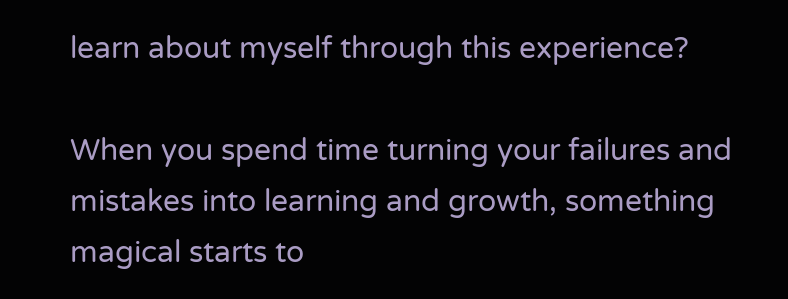learn about myself through this experience?

When you spend time turning your failures and mistakes into learning and growth, something magical starts to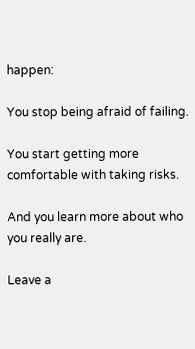happen:

You stop being afraid of failing.

You start getting more comfortable with taking risks.

And you learn more about who you really are.

Leave a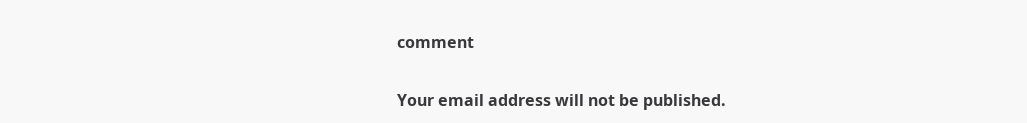comment

Your email address will not be published.